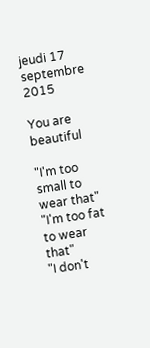jeudi 17 septembre 2015

You are beautiful

"I'm too small to wear that"
"I'm too fat to wear that"
"I don't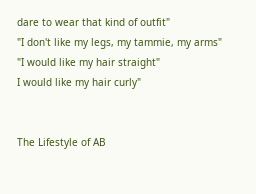dare to wear that kind of outfit"
"I don't like my legs, my tammie, my arms"
"I would like my hair straight"
I would like my hair curly"


The Lifestyle of AB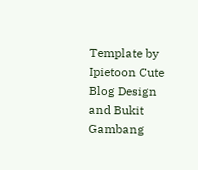Template by Ipietoon Cute Blog Design and Bukit Gambang